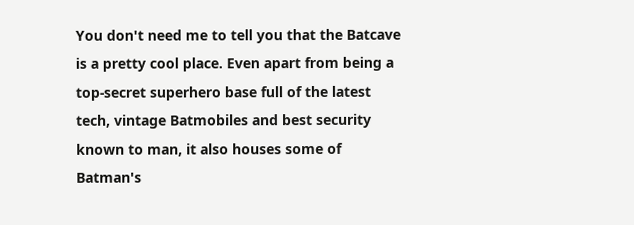You don't need me to tell you that the Batcave is a pretty cool place. Even apart from being a top-secret superhero base full of the latest tech, vintage Batmobiles and best security known to man, it also houses some of Batman's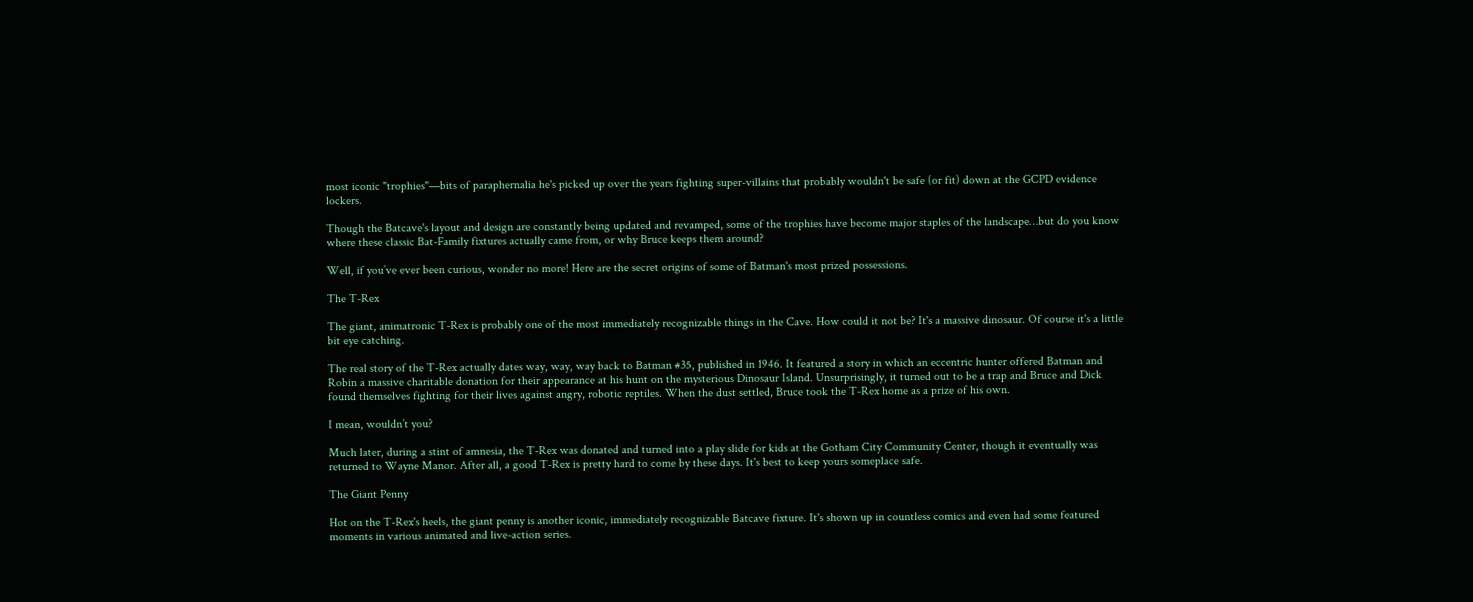most iconic "trophies"—bits of paraphernalia he's picked up over the years fighting super-villains that probably wouldn't be safe (or fit) down at the GCPD evidence lockers.

Though the Batcave's layout and design are constantly being updated and revamped, some of the trophies have become major staples of the landscape…but do you know where these classic Bat-Family fixtures actually came from, or why Bruce keeps them around?

Well, if you’ve ever been curious, wonder no more! Here are the secret origins of some of Batman's most prized possessions.

The T-Rex

The giant, animatronic T-Rex is probably one of the most immediately recognizable things in the Cave. How could it not be? It's a massive dinosaur. Of course it's a little bit eye catching.

The real story of the T-Rex actually dates way, way, way back to Batman #35, published in 1946. It featured a story in which an eccentric hunter offered Batman and Robin a massive charitable donation for their appearance at his hunt on the mysterious Dinosaur Island. Unsurprisingly, it turned out to be a trap and Bruce and Dick found themselves fighting for their lives against angry, robotic reptiles. When the dust settled, Bruce took the T-Rex home as a prize of his own.

I mean, wouldn’t you?

Much later, during a stint of amnesia, the T-Rex was donated and turned into a play slide for kids at the Gotham City Community Center, though it eventually was returned to Wayne Manor. After all, a good T-Rex is pretty hard to come by these days. It's best to keep yours someplace safe.

The Giant Penny

Hot on the T-Rex's heels, the giant penny is another iconic, immediately recognizable Batcave fixture. It's shown up in countless comics and even had some featured moments in various animated and live-action series.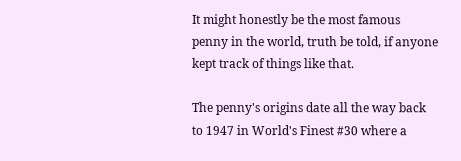It might honestly be the most famous penny in the world, truth be told, if anyone kept track of things like that.

The penny's origins date all the way back to 1947 in World's Finest #30 where a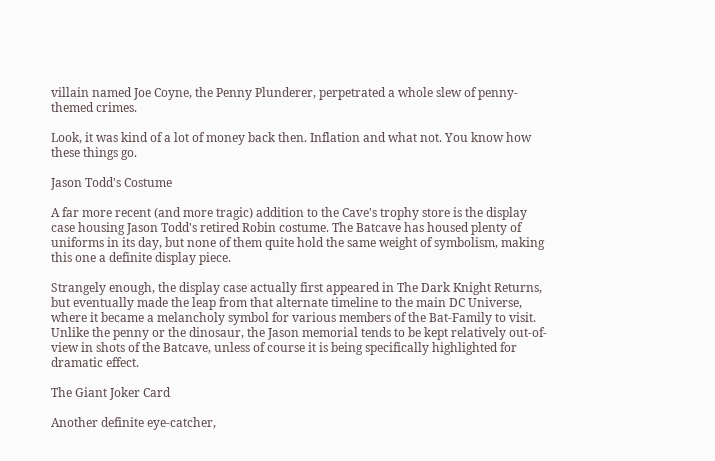villain named Joe Coyne, the Penny Plunderer, perpetrated a whole slew of penny-themed crimes.

Look, it was kind of a lot of money back then. Inflation and what not. You know how these things go.

Jason Todd's Costume

A far more recent (and more tragic) addition to the Cave's trophy store is the display case housing Jason Todd's retired Robin costume. The Batcave has housed plenty of uniforms in its day, but none of them quite hold the same weight of symbolism, making this one a definite display piece.

Strangely enough, the display case actually first appeared in The Dark Knight Returns, but eventually made the leap from that alternate timeline to the main DC Universe, where it became a melancholy symbol for various members of the Bat-Family to visit. Unlike the penny or the dinosaur, the Jason memorial tends to be kept relatively out-of-view in shots of the Batcave, unless of course it is being specifically highlighted for dramatic effect.

The Giant Joker Card

Another definite eye-catcher,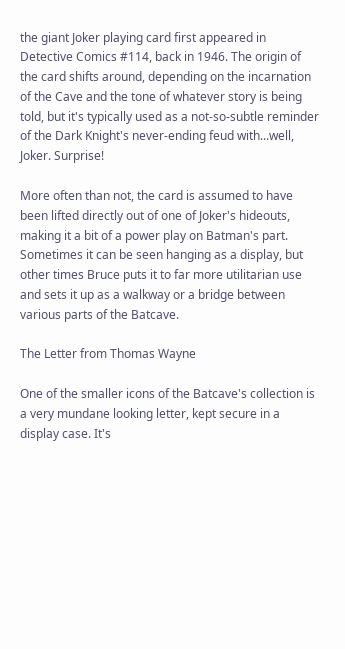the giant Joker playing card first appeared in Detective Comics #114, back in 1946. The origin of the card shifts around, depending on the incarnation of the Cave and the tone of whatever story is being told, but it's typically used as a not-so-subtle reminder of the Dark Knight's never-ending feud with...well, Joker. Surprise!

More often than not, the card is assumed to have been lifted directly out of one of Joker's hideouts, making it a bit of a power play on Batman's part. Sometimes it can be seen hanging as a display, but other times Bruce puts it to far more utilitarian use and sets it up as a walkway or a bridge between various parts of the Batcave.

The Letter from Thomas Wayne

One of the smaller icons of the Batcave's collection is a very mundane looking letter, kept secure in a display case. It's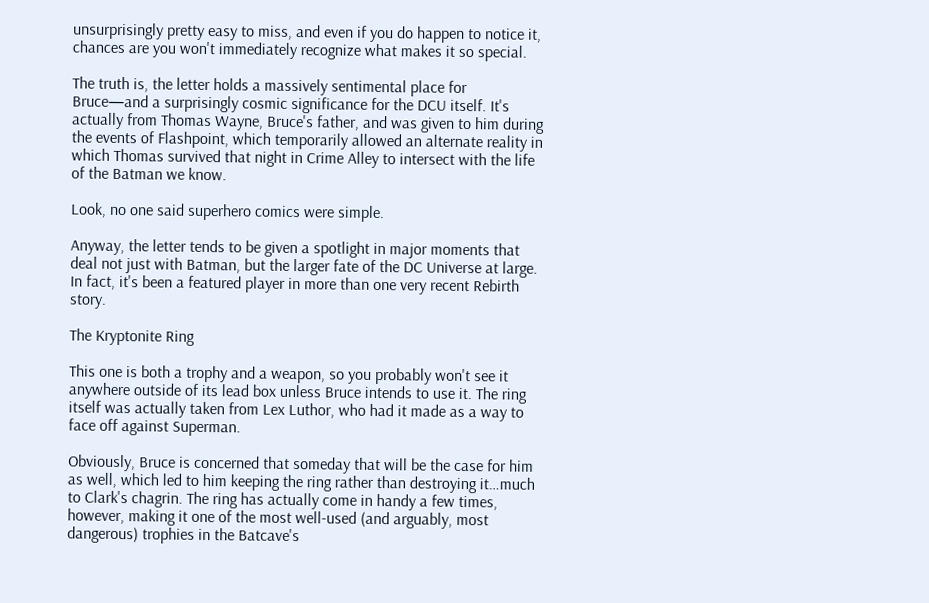unsurprisingly pretty easy to miss, and even if you do happen to notice it, chances are you won't immediately recognize what makes it so special.

The truth is, the letter holds a massively sentimental place for Bruce—and a surprisingly cosmic significance for the DCU itself. It's actually from Thomas Wayne, Bruce's father, and was given to him during the events of Flashpoint, which temporarily allowed an alternate reality in which Thomas survived that night in Crime Alley to intersect with the life of the Batman we know.

Look, no one said superhero comics were simple.

Anyway, the letter tends to be given a spotlight in major moments that deal not just with Batman, but the larger fate of the DC Universe at large. In fact, it's been a featured player in more than one very recent Rebirth story.

The Kryptonite Ring

This one is both a trophy and a weapon, so you probably won't see it anywhere outside of its lead box unless Bruce intends to use it. The ring itself was actually taken from Lex Luthor, who had it made as a way to face off against Superman.

Obviously, Bruce is concerned that someday that will be the case for him as well, which led to him keeping the ring rather than destroying it…much to Clark's chagrin. The ring has actually come in handy a few times, however, making it one of the most well-used (and arguably, most dangerous) trophies in the Batcave's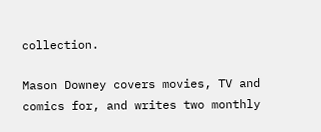collection.

Mason Downey covers movies, TV and comics for, and writes two monthly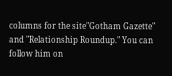columns for the site"Gotham Gazette" and "Relationship Roundup." You can follow him on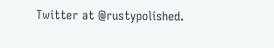Twitter at @rustypolished.